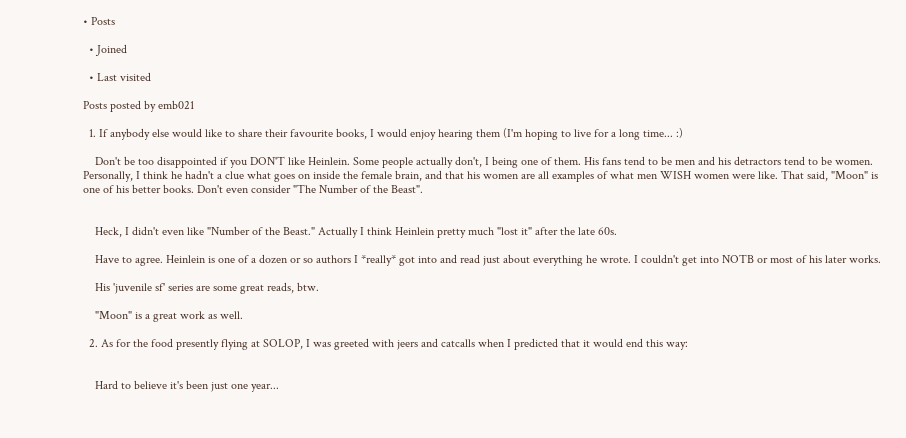• Posts

  • Joined

  • Last visited

Posts posted by emb021

  1. If anybody else would like to share their favourite books, I would enjoy hearing them (I'm hoping to live for a long time... :)

    Don't be too disappointed if you DON'T like Heinlein. Some people actually don't, I being one of them. His fans tend to be men and his detractors tend to be women. Personally, I think he hadn't a clue what goes on inside the female brain, and that his women are all examples of what men WISH women were like. That said, "Moon" is one of his better books. Don't even consider "The Number of the Beast".


    Heck, I didn't even like "Number of the Beast." Actually I think Heinlein pretty much "lost it" after the late 60s.

    Have to agree. Heinlein is one of a dozen or so authors I *really* got into and read just about everything he wrote. I couldn't get into NOTB or most of his later works.

    His 'juvenile sf' series are some great reads, btw.

    "Moon" is a great work as well.

  2. As for the food presently flying at SOLOP, I was greeted with jeers and catcalls when I predicted that it would end this way:


    Hard to believe it's been just one year...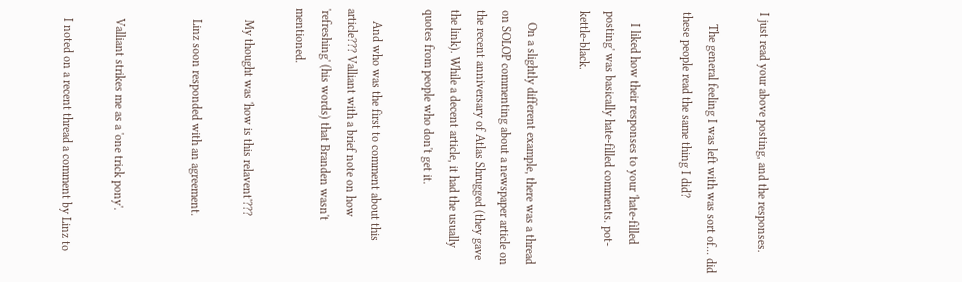I just read your above posting, and the responses.

    The general feeling I was left with was sort of... did these people read the same thing I did?

    I liked how their responses to your 'hate-filled posting' was basically hate-filled comments. pot-kettle-black.

    On a slightly different example, there was a thread on SOLOP commenting about a newspaper article on the recent anniversary of Atlas Shrugged (they gave the link). While a decent article, it had the usually quotes from people who don't get it.

    And who was the first to comment about this article??? Valliant with a brief note on how 'refreshing' (his words) that Branden wasn't mentioned.

    My thought was 'how is this relavent'???

    Linz soon responded with an agreement.


    Valliant strikes me as a 'one trick pony'.

    I noted on a recent thread a comment by Linz to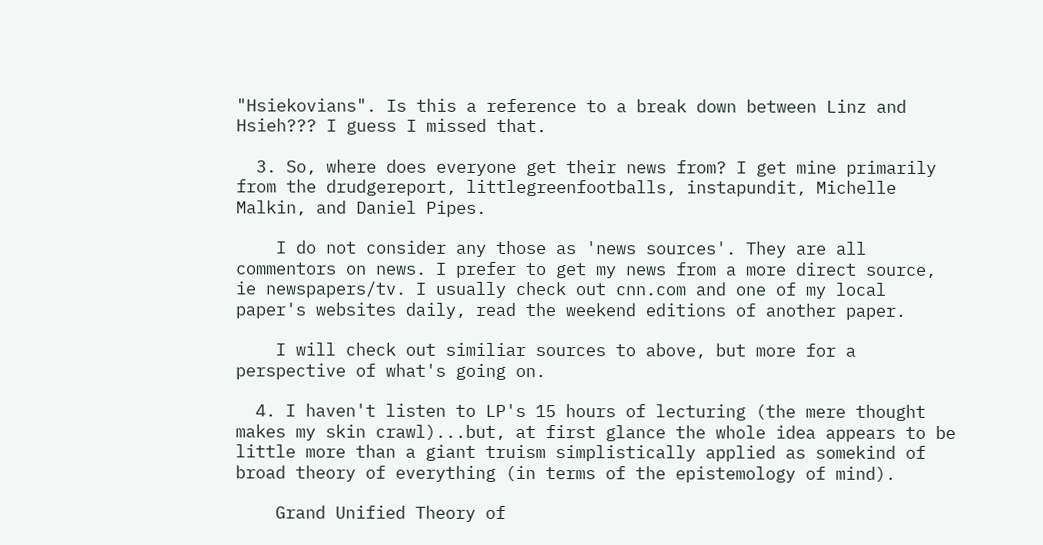"Hsiekovians". Is this a reference to a break down between Linz and Hsieh??? I guess I missed that.

  3. So, where does everyone get their news from? I get mine primarily from the drudgereport, littlegreenfootballs, instapundit, Michelle Malkin, and Daniel Pipes.

    I do not consider any those as 'news sources'. They are all commentors on news. I prefer to get my news from a more direct source, ie newspapers/tv. I usually check out cnn.com and one of my local paper's websites daily, read the weekend editions of another paper.

    I will check out similiar sources to above, but more for a perspective of what's going on.

  4. I haven't listen to LP's 15 hours of lecturing (the mere thought makes my skin crawl)...but, at first glance the whole idea appears to be little more than a giant truism simplistically applied as somekind of broad theory of everything (in terms of the epistemology of mind).

    Grand Unified Theory of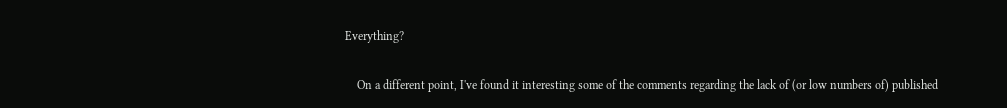Everything?

    On a different point, I've found it interesting some of the comments regarding the lack of (or low numbers of) published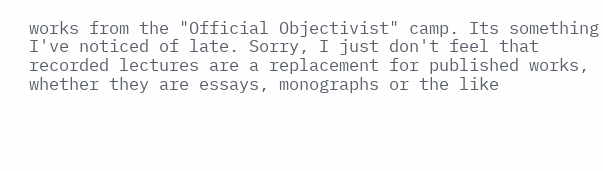works from the "Official Objectivist" camp. Its something I've noticed of late. Sorry, I just don't feel that recorded lectures are a replacement for published works, whether they are essays, monographs or the like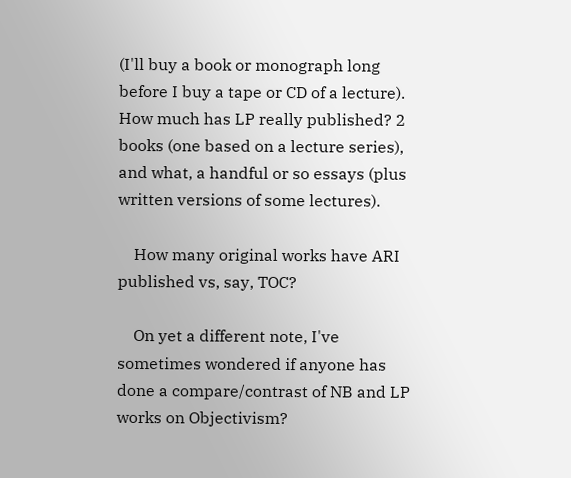(I'll buy a book or monograph long before I buy a tape or CD of a lecture). How much has LP really published? 2 books (one based on a lecture series), and what, a handful or so essays (plus written versions of some lectures).

    How many original works have ARI published vs, say, TOC?

    On yet a different note, I've sometimes wondered if anyone has done a compare/contrast of NB and LP works on Objectivism?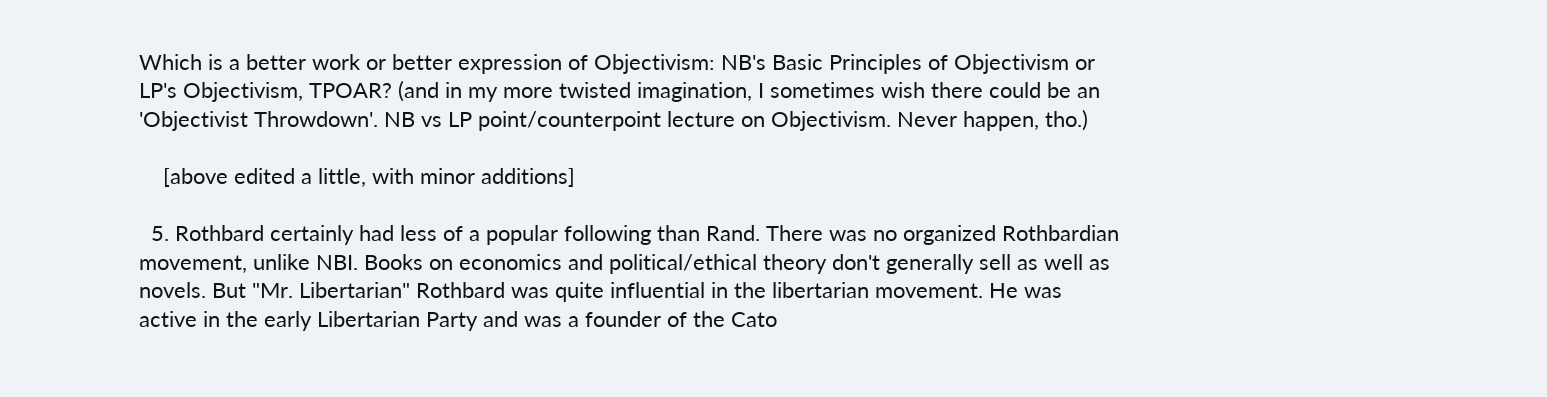Which is a better work or better expression of Objectivism: NB's Basic Principles of Objectivism or LP's Objectivism, TPOAR? (and in my more twisted imagination, I sometimes wish there could be an 'Objectivist Throwdown'. NB vs LP point/counterpoint lecture on Objectivism. Never happen, tho.)

    [above edited a little, with minor additions]

  5. Rothbard certainly had less of a popular following than Rand. There was no organized Rothbardian movement, unlike NBI. Books on economics and political/ethical theory don't generally sell as well as novels. But "Mr. Libertarian" Rothbard was quite influential in the libertarian movement. He was active in the early Libertarian Party and was a founder of the Cato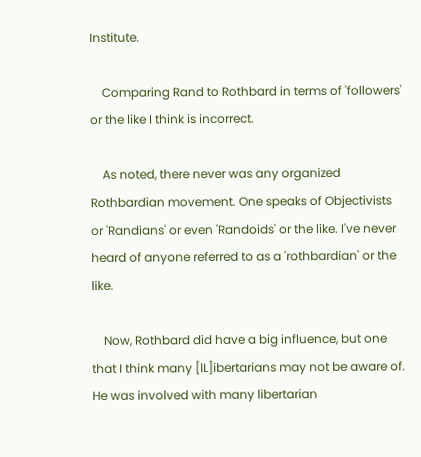Institute.

    Comparing Rand to Rothbard in terms of 'followers' or the like I think is incorrect.

    As noted, there never was any organized Rothbardian movement. One speaks of Objectivists or 'Randians' or even 'Randoids' or the like. I've never heard of anyone referred to as a 'rothbardian' or the like.

    Now, Rothbard did have a big influence, but one that I think many [lL]ibertarians may not be aware of. He was involved with many libertarian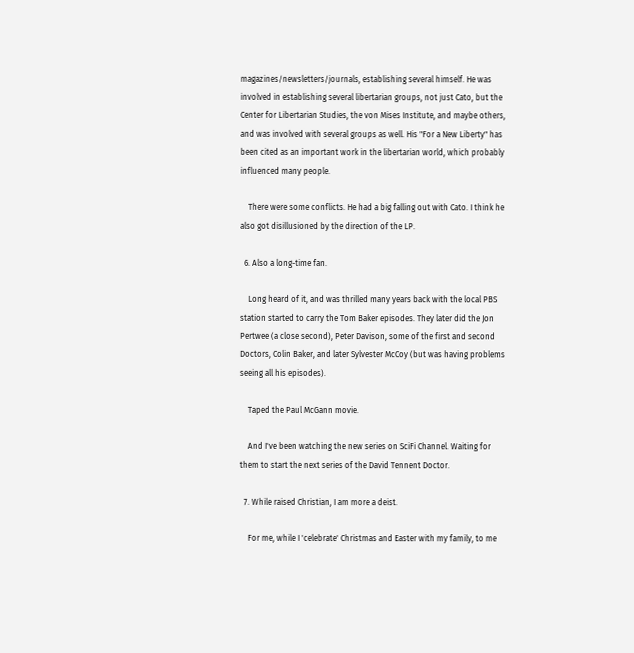magazines/newsletters/journals, establishing several himself. He was involved in establishing several libertarian groups, not just Cato, but the Center for Libertarian Studies, the von Mises Institute, and maybe others, and was involved with several groups as well. His "For a New Liberty" has been cited as an important work in the libertarian world, which probably influenced many people.

    There were some conflicts. He had a big falling out with Cato. I think he also got disillusioned by the direction of the LP.

  6. Also a long-time fan.

    Long heard of it, and was thrilled many years back with the local PBS station started to carry the Tom Baker episodes. They later did the Jon Pertwee (a close second), Peter Davison, some of the first and second Doctors, Colin Baker, and later Sylvester McCoy (but was having problems seeing all his episodes).

    Taped the Paul McGann movie.

    And I've been watching the new series on SciFi Channel. Waiting for them to start the next series of the David Tennent Doctor.

  7. While raised Christian, I am more a deist.

    For me, while I 'celebrate' Christmas and Easter with my family, to me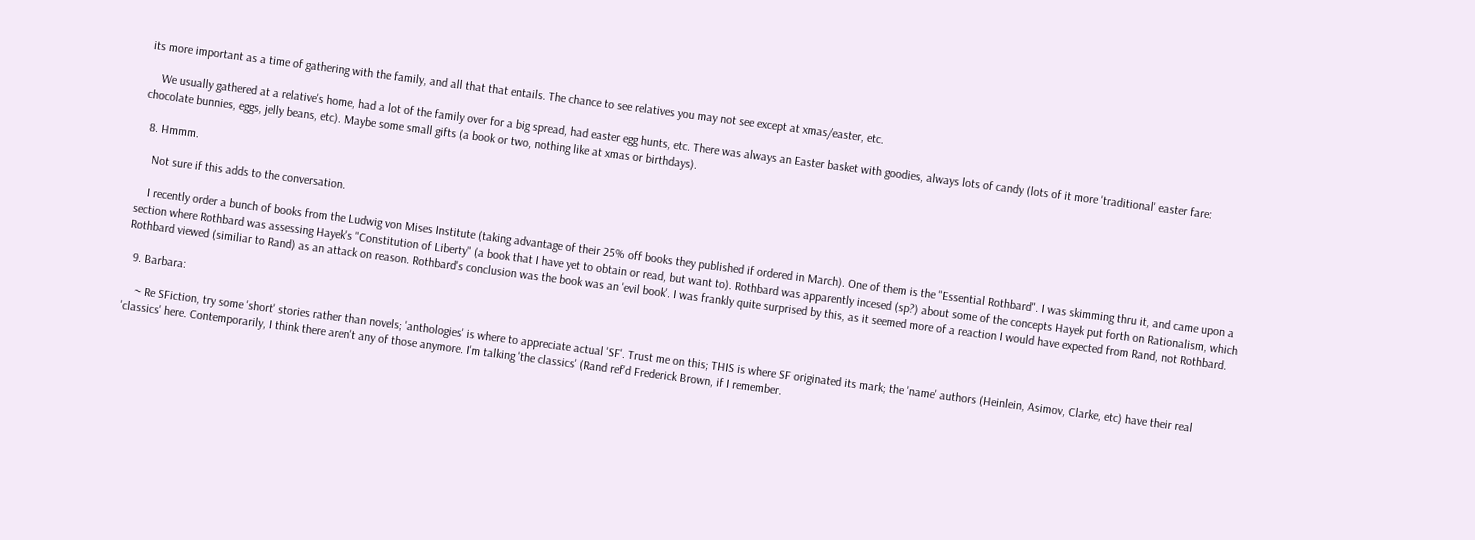its more important as a time of gathering with the family, and all that that entails. The chance to see relatives you may not see except at xmas/easter, etc.

    We usually gathered at a relative's home, had a lot of the family over for a big spread, had easter egg hunts, etc. There was always an Easter basket with goodies, always lots of candy (lots of it more 'traditional' easter fare: chocolate bunnies, eggs, jelly beans, etc). Maybe some small gifts (a book or two, nothing like at xmas or birthdays).

  8. Hmmm.

    Not sure if this adds to the conversation.

    I recently order a bunch of books from the Ludwig von Mises Institute (taking advantage of their 25% off books they published if ordered in March). One of them is the "Essential Rothbard". I was skimming thru it, and came upon a section where Rothbard was assessing Hayek's "Constitution of Liberty" (a book that I have yet to obtain or read, but want to). Rothbard was apparently incesed (sp?) about some of the concepts Hayek put forth on Rationalism, which Rothbard viewed (similiar to Rand) as an attack on reason. Rothbard's conclusion was the book was an 'evil book'. I was frankly quite surprised by this, as it seemed more of a reaction I would have expected from Rand, not Rothbard.

  9. Barbara:

    ~ Re SFiction, try some 'short' stories rather than novels; 'anthologies' is where to appreciate actual 'SF'. Trust me on this; THIS is where SF originated its mark; the 'name' authors (Heinlein, Asimov, Clarke, etc) have their real 'classics' here. Contemporarily, I think there aren't any of those anymore. I'm talking 'the classics' (Rand ref'd Frederick Brown, if I remember.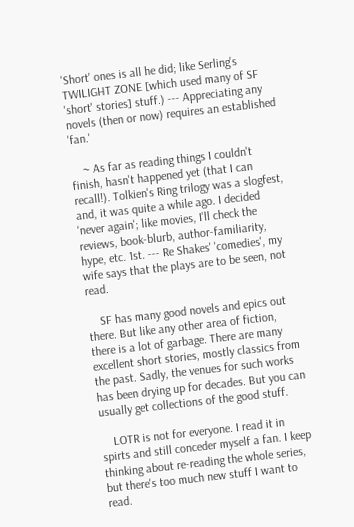'Short' ones is all he did; like Serling's TWILIGHT ZONE [which used many of SF 'short' stories] stuff.) --- Appreciating any novels (then or now) requires an established 'fan.'

    ~ As far as reading things I couldn't finish, hasn't happened yet (that I can recall!). Tolkien's Ring trilogy was a slogfest, and, it was quite a while ago. I decided 'never again'; like movies, I'll check the reviews, book-blurb, author-familiarity, hype, etc. 1st. --- Re Shakes' 'comedies', my wife says that the plays are to be seen, not read.

    SF has many good novels and epics out there. But like any other area of fiction, there is a lot of garbage. There are many excellent short stories, mostly classics from the past. Sadly, the venues for such works has been drying up for decades. But you can usually get collections of the good stuff.

    LOTR is not for everyone. I read it in spirts and still conceder myself a fan. I keep thinking about re-reading the whole series, but there's too much new stuff I want to read.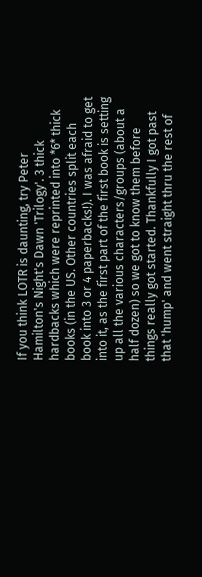If you think LOTR is daunting, try Peter Hamilton's Night's Dawn 'Trilogy'. 3 thick hardbacks which were reprinted into *6* thick books (in the US. Other countries split each book into 3 or 4 paperbacks!). I was afraid to get into it, as the first part of the first book is setting up all the various characters/groups (about a half dozen) so we got to know them before things really got started. Thankfully I got past that 'hump' and went straight thru the rest of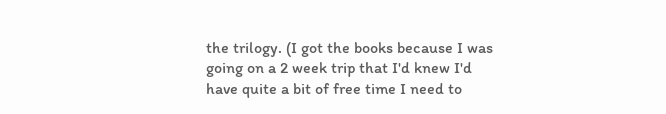the trilogy. (I got the books because I was going on a 2 week trip that I'd knew I'd have quite a bit of free time I need to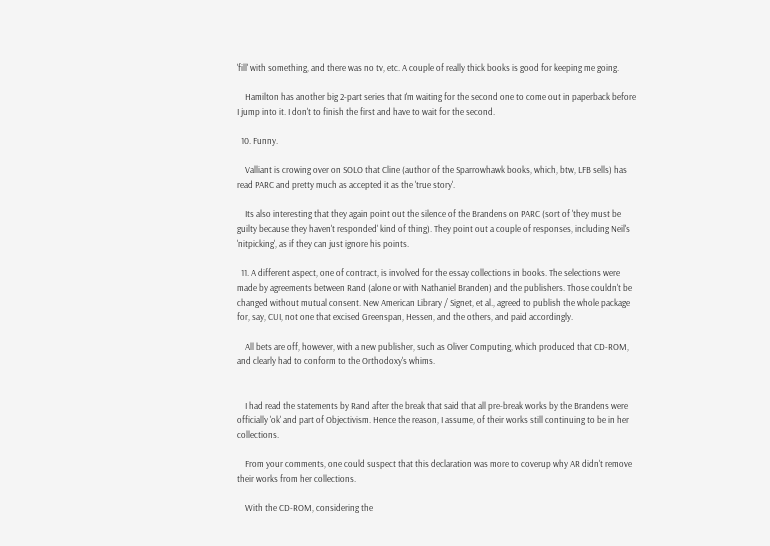'fill' with something, and there was no tv, etc. A couple of really thick books is good for keeping me going.

    Hamilton has another big 2-part series that I'm waiting for the second one to come out in paperback before I jump into it. I don't to finish the first and have to wait for the second.

  10. Funny.

    Valliant is crowing over on SOLO that Cline (author of the Sparrowhawk books, which, btw, LFB sells) has read PARC and pretty much as accepted it as the 'true story'.

    Its also interesting that they again point out the silence of the Brandens on PARC (sort of 'they must be guilty because they haven't responded' kind of thing). They point out a couple of responses, including Neil's 'nitpicking', as if they can just ignore his points.

  11. A different aspect, one of contract, is involved for the essay collections in books. The selections were made by agreements between Rand (alone or with Nathaniel Branden) and the publishers. Those couldn't be changed without mutual consent. New American Library / Signet, et al., agreed to publish the whole package for, say, CUI, not one that excised Greenspan, Hessen, and the others, and paid accordingly.

    All bets are off, however, with a new publisher, such as Oliver Computing, which produced that CD-ROM, and clearly had to conform to the Orthodoxy's whims.


    I had read the statements by Rand after the break that said that all pre-break works by the Brandens were officially 'ok' and part of Objectivism. Hence the reason, I assume, of their works still continuing to be in her collections.

    From your comments, one could suspect that this declaration was more to coverup why AR didn't remove their works from her collections.

    With the CD-ROM, considering the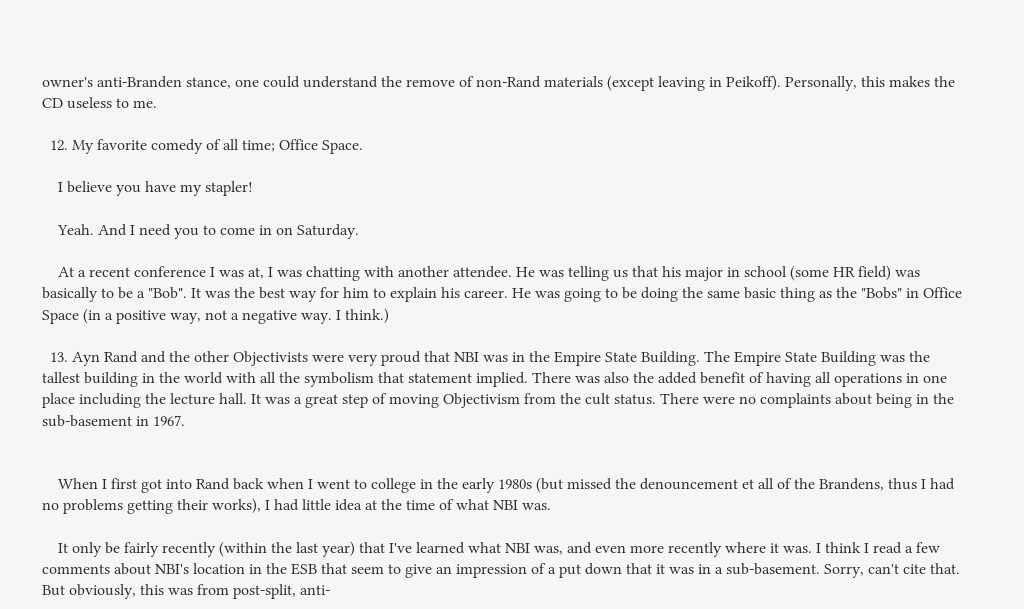owner's anti-Branden stance, one could understand the remove of non-Rand materials (except leaving in Peikoff). Personally, this makes the CD useless to me.

  12. My favorite comedy of all time; Office Space.

    I believe you have my stapler!

    Yeah. And I need you to come in on Saturday.

    At a recent conference I was at, I was chatting with another attendee. He was telling us that his major in school (some HR field) was basically to be a "Bob". It was the best way for him to explain his career. He was going to be doing the same basic thing as the "Bobs" in Office Space (in a positive way, not a negative way. I think.)

  13. Ayn Rand and the other Objectivists were very proud that NBI was in the Empire State Building. The Empire State Building was the tallest building in the world with all the symbolism that statement implied. There was also the added benefit of having all operations in one place including the lecture hall. It was a great step of moving Objectivism from the cult status. There were no complaints about being in the sub-basement in 1967.


    When I first got into Rand back when I went to college in the early 1980s (but missed the denouncement et all of the Brandens, thus I had no problems getting their works), I had little idea at the time of what NBI was.

    It only be fairly recently (within the last year) that I've learned what NBI was, and even more recently where it was. I think I read a few comments about NBI's location in the ESB that seem to give an impression of a put down that it was in a sub-basement. Sorry, can't cite that. But obviously, this was from post-split, anti-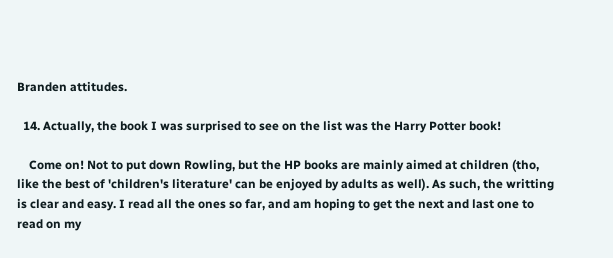Branden attitudes.

  14. Actually, the book I was surprised to see on the list was the Harry Potter book!

    Come on! Not to put down Rowling, but the HP books are mainly aimed at children (tho, like the best of 'children's literature' can be enjoyed by adults as well). As such, the writting is clear and easy. I read all the ones so far, and am hoping to get the next and last one to read on my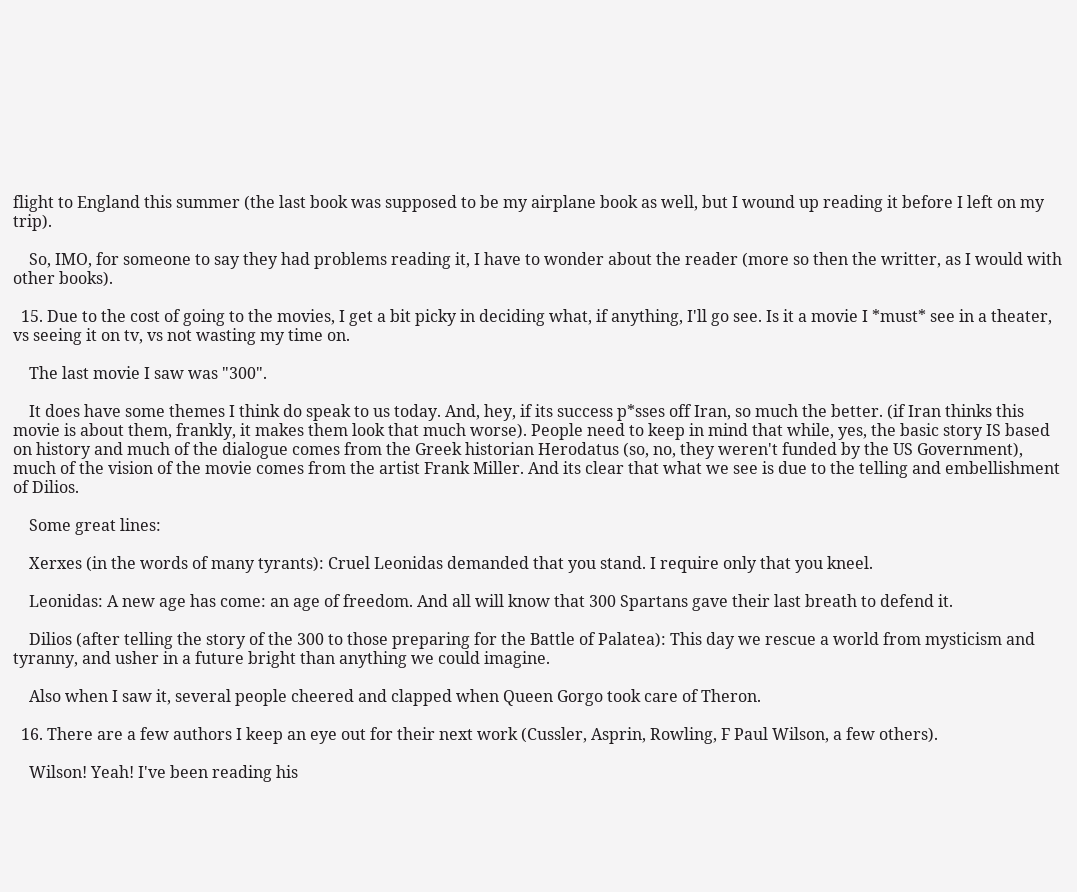flight to England this summer (the last book was supposed to be my airplane book as well, but I wound up reading it before I left on my trip).

    So, IMO, for someone to say they had problems reading it, I have to wonder about the reader (more so then the writter, as I would with other books).

  15. Due to the cost of going to the movies, I get a bit picky in deciding what, if anything, I'll go see. Is it a movie I *must* see in a theater, vs seeing it on tv, vs not wasting my time on.

    The last movie I saw was "300".

    It does have some themes I think do speak to us today. And, hey, if its success p*sses off Iran, so much the better. (if Iran thinks this movie is about them, frankly, it makes them look that much worse). People need to keep in mind that while, yes, the basic story IS based on history and much of the dialogue comes from the Greek historian Herodatus (so, no, they weren't funded by the US Government), much of the vision of the movie comes from the artist Frank Miller. And its clear that what we see is due to the telling and embellishment of Dilios.

    Some great lines:

    Xerxes (in the words of many tyrants): Cruel Leonidas demanded that you stand. I require only that you kneel.

    Leonidas: A new age has come: an age of freedom. And all will know that 300 Spartans gave their last breath to defend it.

    Dilios (after telling the story of the 300 to those preparing for the Battle of Palatea): This day we rescue a world from mysticism and tyranny, and usher in a future bright than anything we could imagine.

    Also when I saw it, several people cheered and clapped when Queen Gorgo took care of Theron.

  16. There are a few authors I keep an eye out for their next work (Cussler, Asprin, Rowling, F Paul Wilson, a few others).

    Wilson! Yeah! I've been reading his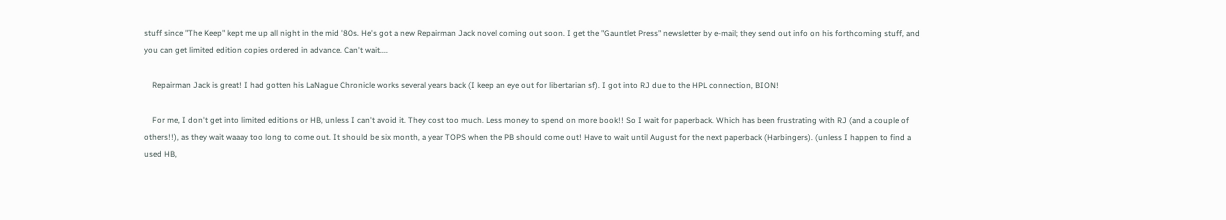stuff since "The Keep" kept me up all night in the mid '80s. He's got a new Repairman Jack novel coming out soon. I get the "Gauntlet Press" newsletter by e-mail; they send out info on his forthcoming stuff, and you can get limited edition copies ordered in advance. Can't wait....

    Repairman Jack is great! I had gotten his LaNague Chronicle works several years back (I keep an eye out for libertarian sf). I got into RJ due to the HPL connection, BION!

    For me, I don't get into limited editions or HB, unless I can't avoid it. They cost too much. Less money to spend on more book!! So I wait for paperback. Which has been frustrating with RJ (and a couple of others!!), as they wait waaay too long to come out. It should be six month, a year TOPS when the PB should come out! Have to wait until August for the next paperback (Harbingers). (unless I happen to find a used HB,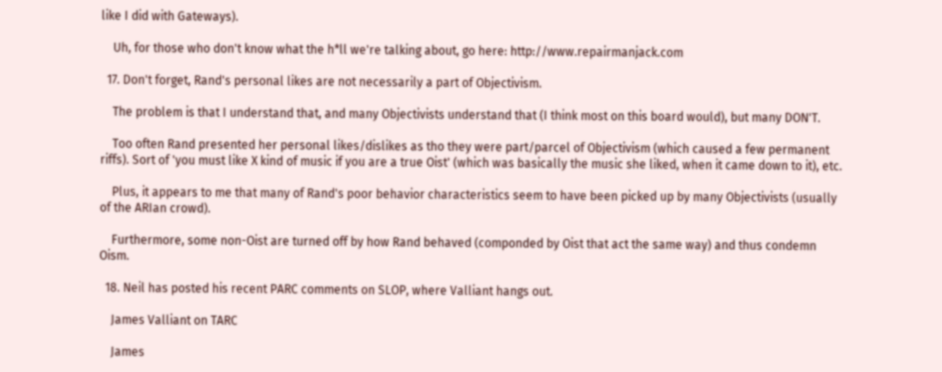like I did with Gateways).

    Uh, for those who don't know what the h*ll we're talking about, go here: http://www.repairmanjack.com

  17. Don't forget, Rand's personal likes are not necessarily a part of Objectivism.

    The problem is that I understand that, and many Objectivists understand that (I think most on this board would), but many DON'T.

    Too often Rand presented her personal likes/dislikes as tho they were part/parcel of Objectivism (which caused a few permanent riffs). Sort of 'you must like X kind of music if you are a true Oist' (which was basically the music she liked, when it came down to it), etc.

    Plus, it appears to me that many of Rand's poor behavior characteristics seem to have been picked up by many Objectivists (usually of the ARIan crowd).

    Furthermore, some non-Oist are turned off by how Rand behaved (componded by Oist that act the same way) and thus condemn Oism.

  18. Neil has posted his recent PARC comments on SLOP, where Valliant hangs out.

    James Valliant on TARC

    James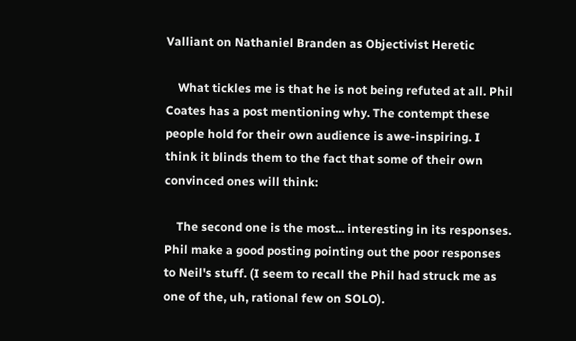Valliant on Nathaniel Branden as Objectivist Heretic

    What tickles me is that he is not being refuted at all. Phil Coates has a post mentioning why. The contempt these people hold for their own audience is awe-inspiring. I think it blinds them to the fact that some of their own convinced ones will think:

    The second one is the most... interesting in its responses. Phil make a good posting pointing out the poor responses to Neil's stuff. (I seem to recall the Phil had struck me as one of the, uh, rational few on SOLO).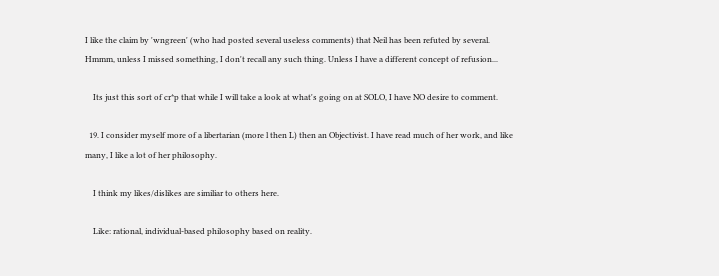I like the claim by 'wngreen' (who had posted several useless comments) that Neil has been refuted by several. Hmmm, unless I missed something, I don't recall any such thing. Unless I have a different concept of refusion...

    Its just this sort of cr*p that while I will take a look at what's going on at SOLO, I have NO desire to comment.

  19. I consider myself more of a libertarian (more l then L) then an Objectivist. I have read much of her work, and like many, I like a lot of her philosophy.

    I think my likes/dislikes are similiar to others here.

    Like: rational, individual-based philosophy based on reality.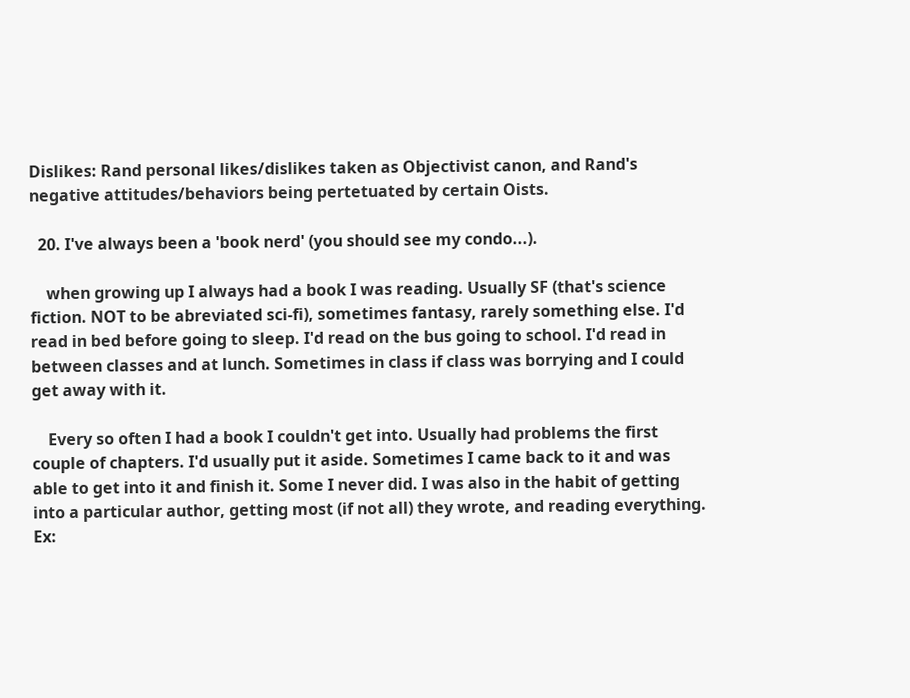Dislikes: Rand personal likes/dislikes taken as Objectivist canon, and Rand's negative attitudes/behaviors being pertetuated by certain Oists.

  20. I've always been a 'book nerd' (you should see my condo...).

    when growing up I always had a book I was reading. Usually SF (that's science fiction. NOT to be abreviated sci-fi), sometimes fantasy, rarely something else. I'd read in bed before going to sleep. I'd read on the bus going to school. I'd read in between classes and at lunch. Sometimes in class if class was borrying and I could get away with it.

    Every so often I had a book I couldn't get into. Usually had problems the first couple of chapters. I'd usually put it aside. Sometimes I came back to it and was able to get into it and finish it. Some I never did. I was also in the habit of getting into a particular author, getting most (if not all) they wrote, and reading everything. Ex: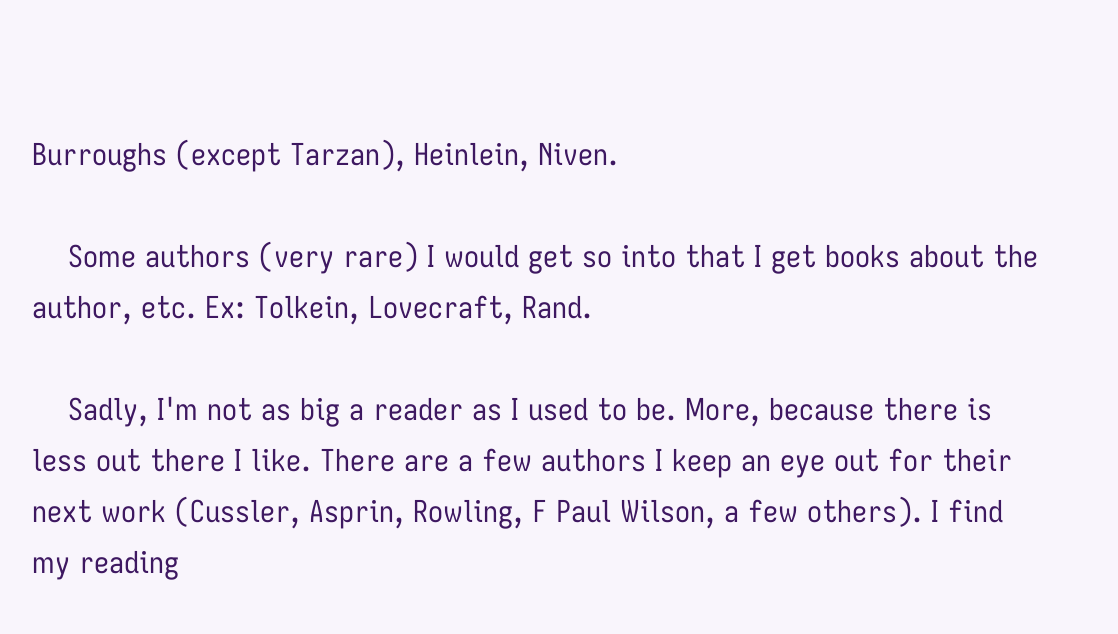Burroughs (except Tarzan), Heinlein, Niven.

    Some authors (very rare) I would get so into that I get books about the author, etc. Ex: Tolkein, Lovecraft, Rand.

    Sadly, I'm not as big a reader as I used to be. More, because there is less out there I like. There are a few authors I keep an eye out for their next work (Cussler, Asprin, Rowling, F Paul Wilson, a few others). I find my reading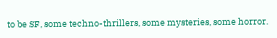to be SF, some techno-thrillers, some mysteries, some horror.